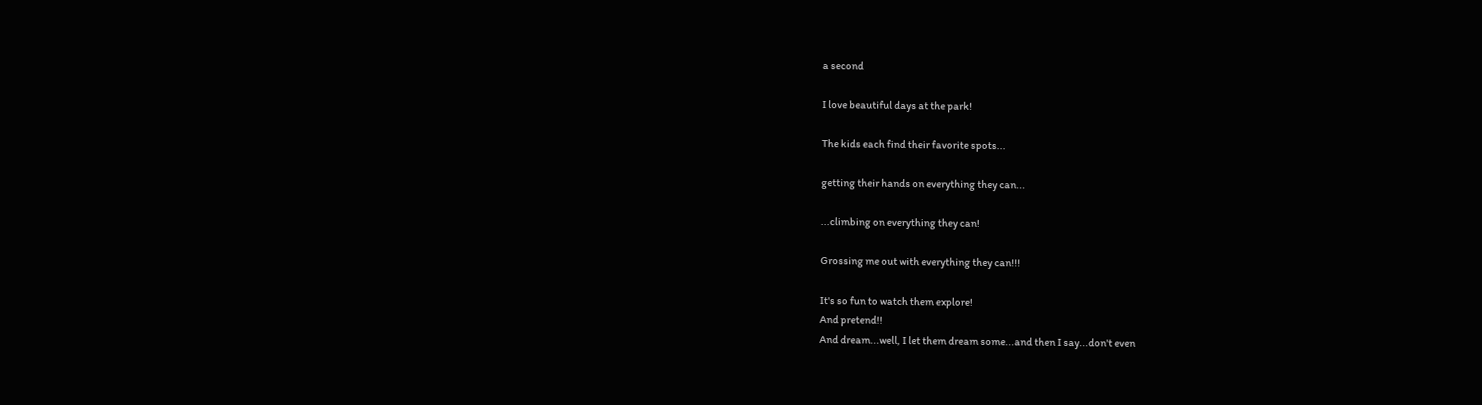a second

I love beautiful days at the park!

The kids each find their favorite spots...

getting their hands on everything they can...

...climbing on everything they can!

Grossing me out with everything they can!!!

It's so fun to watch them explore!
And pretend!!
And dream...well, I let them dream some...and then I say...don't even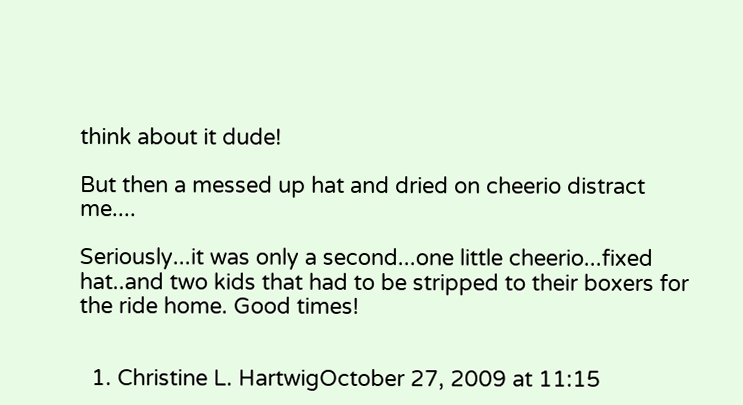think about it dude!

But then a messed up hat and dried on cheerio distract me....

Seriously...it was only a second...one little cheerio...fixed hat..and two kids that had to be stripped to their boxers for the ride home. Good times!


  1. Christine L. HartwigOctober 27, 2009 at 11:15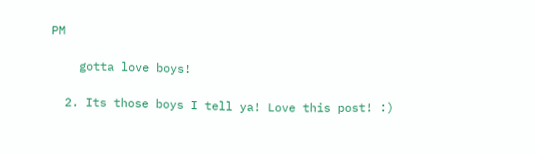PM

    gotta love boys!

  2. Its those boys I tell ya! Love this post! :)